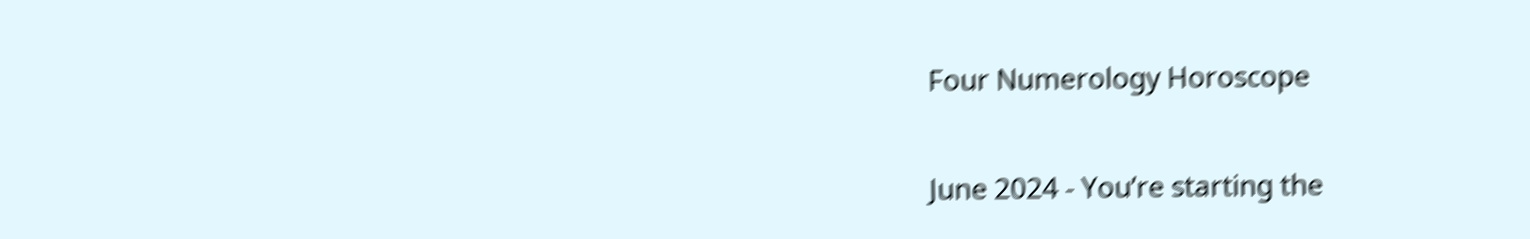Four Numerology Horoscope


June 2024 - You’re starting the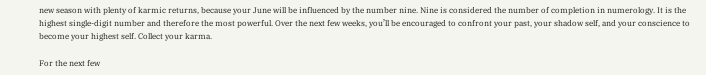new season with plenty of karmic returns, because your June will be influenced by the number nine. Nine is considered the number of completion in numerology. It is the highest single-digit number and therefore the most powerful. Over the next few weeks, you’ll be encouraged to confront your past, your shadow self, and your conscience to become your highest self. Collect your karma.

For the next few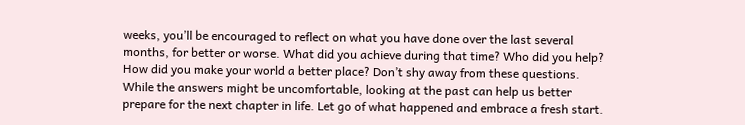weeks, you’ll be encouraged to reflect on what you have done over the last several months, for better or worse. What did you achieve during that time? Who did you help? How did you make your world a better place? Don’t shy away from these questions. While the answers might be uncomfortable, looking at the past can help us better prepare for the next chapter in life. Let go of what happened and embrace a fresh start.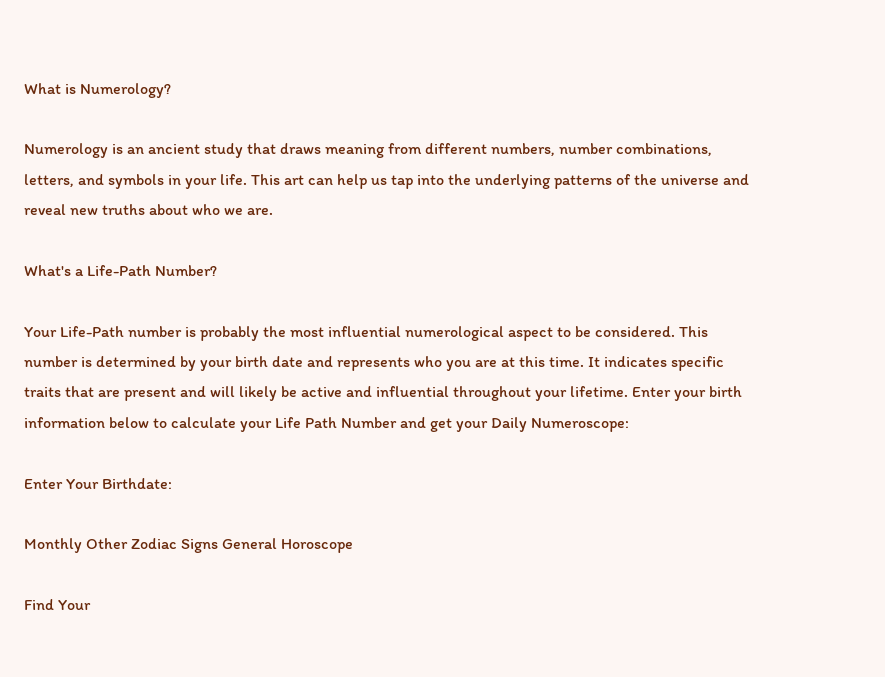What is Numerology?

Numerology is an ancient study that draws meaning from different numbers, number combinations, letters, and symbols in your life. This art can help us tap into the underlying patterns of the universe and reveal new truths about who we are.

What's a Life-Path Number?

Your Life-Path number is probably the most influential numerological aspect to be considered. This number is determined by your birth date and represents who you are at this time. It indicates specific traits that are present and will likely be active and influential throughout your lifetime. Enter your birth information below to calculate your Life Path Number and get your Daily Numeroscope:

Enter Your Birthdate:

Monthly Other Zodiac Signs General Horoscope

Find Your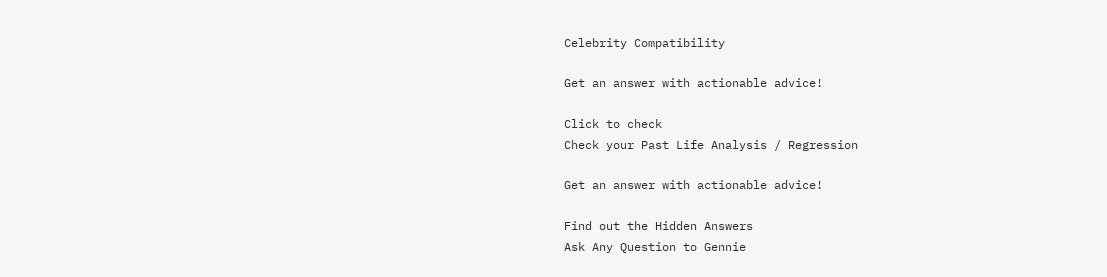Celebrity Compatibility

Get an answer with actionable advice!

Click to check
Check your Past Life Analysis / Regression

Get an answer with actionable advice!

Find out the Hidden Answers
Ask Any Question to Gennie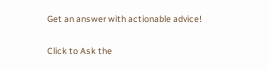Get an answer with actionable advice!

Click to Ask the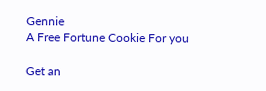Gennie
A Free Fortune Cookie For you

Get an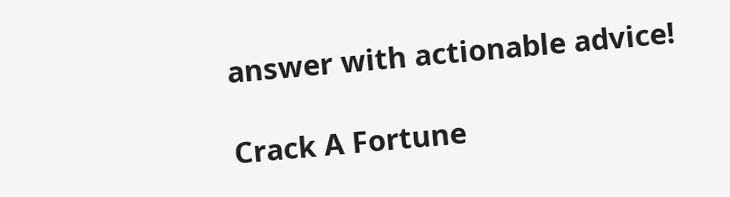answer with actionable advice!

Crack A Fortune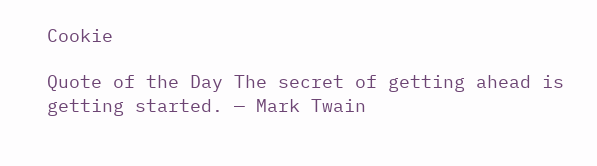Cookie

Quote of the Day The secret of getting ahead is getting started. — Mark Twain